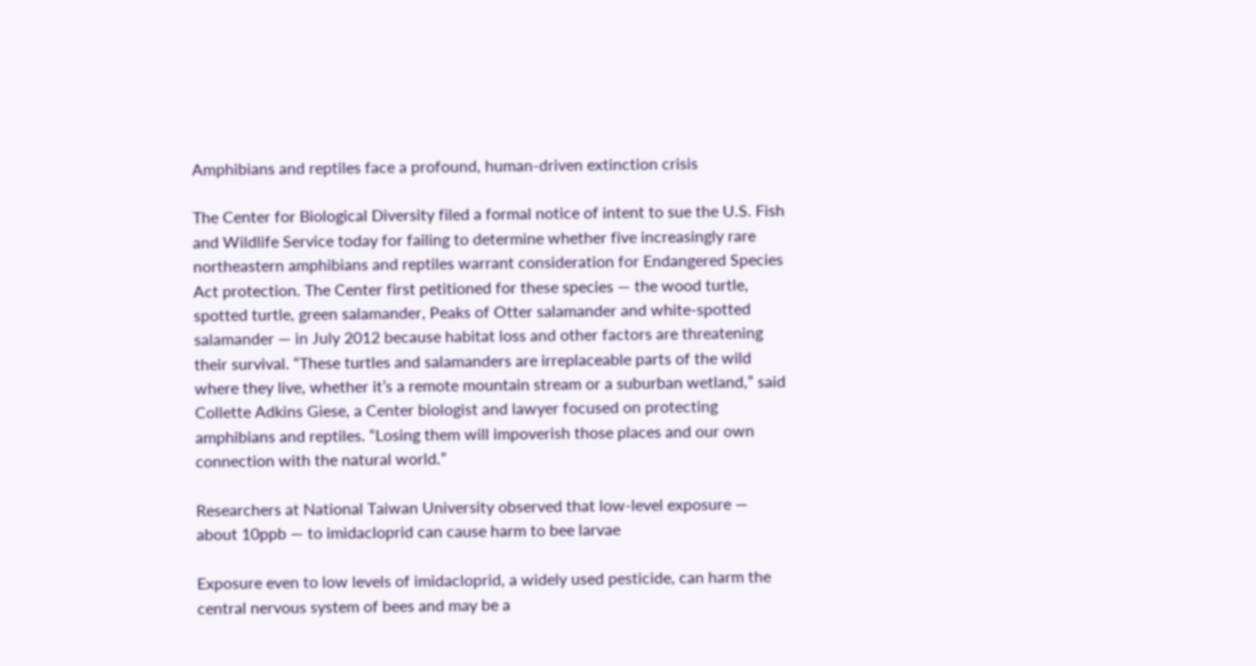Amphibians and reptiles face a profound, human-driven extinction crisis

The Center for Biological Diversity filed a formal notice of intent to sue the U.S. Fish and Wildlife Service today for failing to determine whether five increasingly rare northeastern amphibians and reptiles warrant consideration for Endangered Species Act protection. The Center first petitioned for these species — the wood turtle, spotted turtle, green salamander, Peaks of Otter salamander and white-spotted salamander — in July 2012 because habitat loss and other factors are threatening their survival. “These turtles and salamanders are irreplaceable parts of the wild where they live, whether it’s a remote mountain stream or a suburban wetland,” said Collette Adkins Giese, a Center biologist and lawyer focused on protecting amphibians and reptiles. “Losing them will impoverish those places and our own connection with the natural world.”

Researchers at National Taiwan University observed that low-level exposure — about 10ppb — to imidacloprid can cause harm to bee larvae

Exposure even to low levels of imidacloprid, a widely used pesticide, can harm the central nervous system of bees and may be a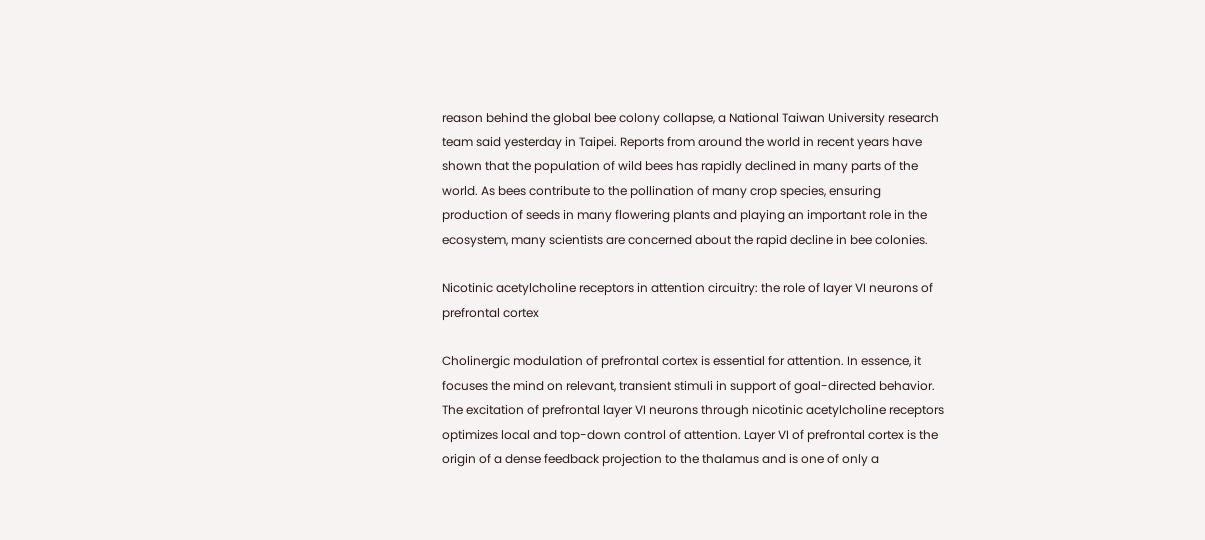reason behind the global bee colony collapse, a National Taiwan University research team said yesterday in Taipei. Reports from around the world in recent years have shown that the population of wild bees has rapidly declined in many parts of the world. As bees contribute to the pollination of many crop species, ensuring production of seeds in many flowering plants and playing an important role in the ecosystem, many scientists are concerned about the rapid decline in bee colonies.

Nicotinic acetylcholine receptors in attention circuitry: the role of layer VI neurons of prefrontal cortex

Cholinergic modulation of prefrontal cortex is essential for attention. In essence, it focuses the mind on relevant, transient stimuli in support of goal-directed behavior. The excitation of prefrontal layer VI neurons through nicotinic acetylcholine receptors optimizes local and top-down control of attention. Layer VI of prefrontal cortex is the origin of a dense feedback projection to the thalamus and is one of only a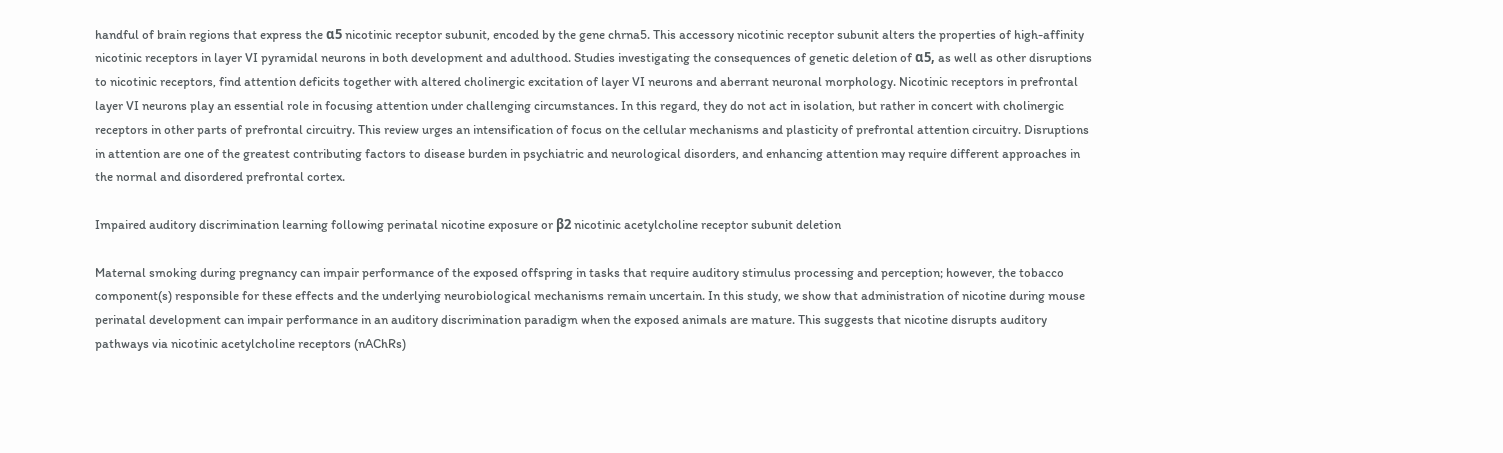handful of brain regions that express the α5 nicotinic receptor subunit, encoded by the gene chrna5. This accessory nicotinic receptor subunit alters the properties of high-affinity nicotinic receptors in layer VI pyramidal neurons in both development and adulthood. Studies investigating the consequences of genetic deletion of α5, as well as other disruptions to nicotinic receptors, find attention deficits together with altered cholinergic excitation of layer VI neurons and aberrant neuronal morphology. Nicotinic receptors in prefrontal layer VI neurons play an essential role in focusing attention under challenging circumstances. In this regard, they do not act in isolation, but rather in concert with cholinergic receptors in other parts of prefrontal circuitry. This review urges an intensification of focus on the cellular mechanisms and plasticity of prefrontal attention circuitry. Disruptions in attention are one of the greatest contributing factors to disease burden in psychiatric and neurological disorders, and enhancing attention may require different approaches in the normal and disordered prefrontal cortex.

Impaired auditory discrimination learning following perinatal nicotine exposure or β2 nicotinic acetylcholine receptor subunit deletion

Maternal smoking during pregnancy can impair performance of the exposed offspring in tasks that require auditory stimulus processing and perception; however, the tobacco component(s) responsible for these effects and the underlying neurobiological mechanisms remain uncertain. In this study, we show that administration of nicotine during mouse perinatal development can impair performance in an auditory discrimination paradigm when the exposed animals are mature. This suggests that nicotine disrupts auditory pathways via nicotinic acetylcholine receptors (nAChRs)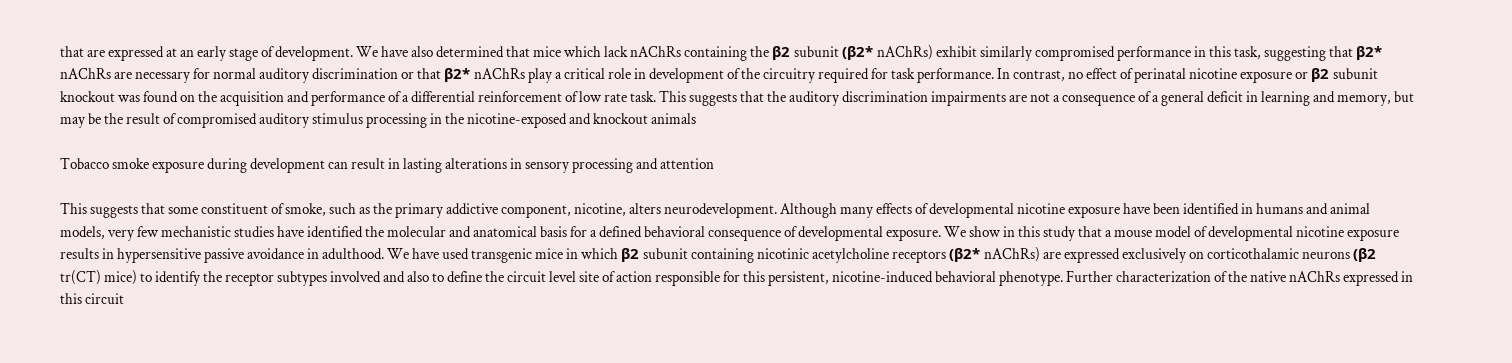that are expressed at an early stage of development. We have also determined that mice which lack nAChRs containing the β2 subunit (β2* nAChRs) exhibit similarly compromised performance in this task, suggesting that β2* nAChRs are necessary for normal auditory discrimination or that β2* nAChRs play a critical role in development of the circuitry required for task performance. In contrast, no effect of perinatal nicotine exposure or β2 subunit knockout was found on the acquisition and performance of a differential reinforcement of low rate task. This suggests that the auditory discrimination impairments are not a consequence of a general deficit in learning and memory, but may be the result of compromised auditory stimulus processing in the nicotine-exposed and knockout animals

Tobacco smoke exposure during development can result in lasting alterations in sensory processing and attention

This suggests that some constituent of smoke, such as the primary addictive component, nicotine, alters neurodevelopment. Although many effects of developmental nicotine exposure have been identified in humans and animal models, very few mechanistic studies have identified the molecular and anatomical basis for a defined behavioral consequence of developmental exposure. We show in this study that a mouse model of developmental nicotine exposure results in hypersensitive passive avoidance in adulthood. We have used transgenic mice in which β2 subunit containing nicotinic acetylcholine receptors (β2* nAChRs) are expressed exclusively on corticothalamic neurons (β2 tr(CT) mice) to identify the receptor subtypes involved and also to define the circuit level site of action responsible for this persistent, nicotine-induced behavioral phenotype. Further characterization of the native nAChRs expressed in this circuit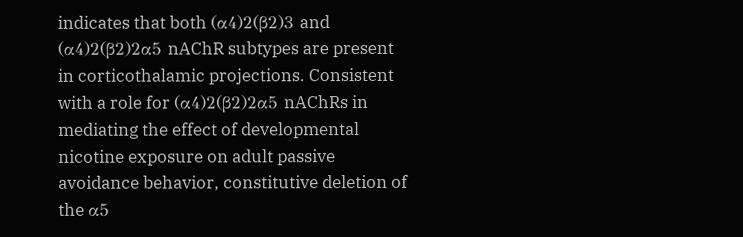indicates that both (α4)2(β2)3 and (α4)2(β2)2α5 nAChR subtypes are present in corticothalamic projections. Consistent with a role for (α4)2(β2)2α5 nAChRs in mediating the effect of developmental nicotine exposure on adult passive avoidance behavior, constitutive deletion of the α5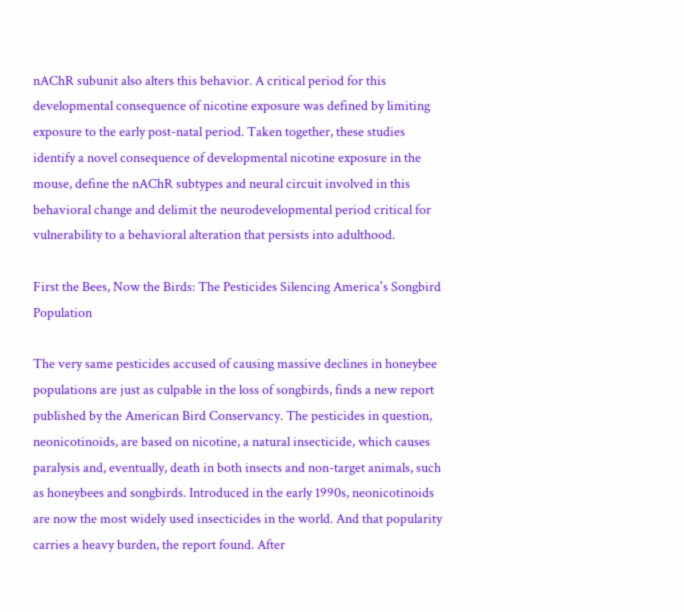nAChR subunit also alters this behavior. A critical period for this developmental consequence of nicotine exposure was defined by limiting exposure to the early post-natal period. Taken together, these studies identify a novel consequence of developmental nicotine exposure in the mouse, define the nAChR subtypes and neural circuit involved in this behavioral change and delimit the neurodevelopmental period critical for vulnerability to a behavioral alteration that persists into adulthood.

First the Bees, Now the Birds: The Pesticides Silencing America's Songbird Population

The very same pesticides accused of causing massive declines in honeybee populations are just as culpable in the loss of songbirds, finds a new report published by the American Bird Conservancy. The pesticides in question, neonicotinoids, are based on nicotine, a natural insecticide, which causes paralysis and, eventually, death in both insects and non-target animals, such as honeybees and songbirds. Introduced in the early 1990s, neonicotinoids are now the most widely used insecticides in the world. And that popularity carries a heavy burden, the report found. After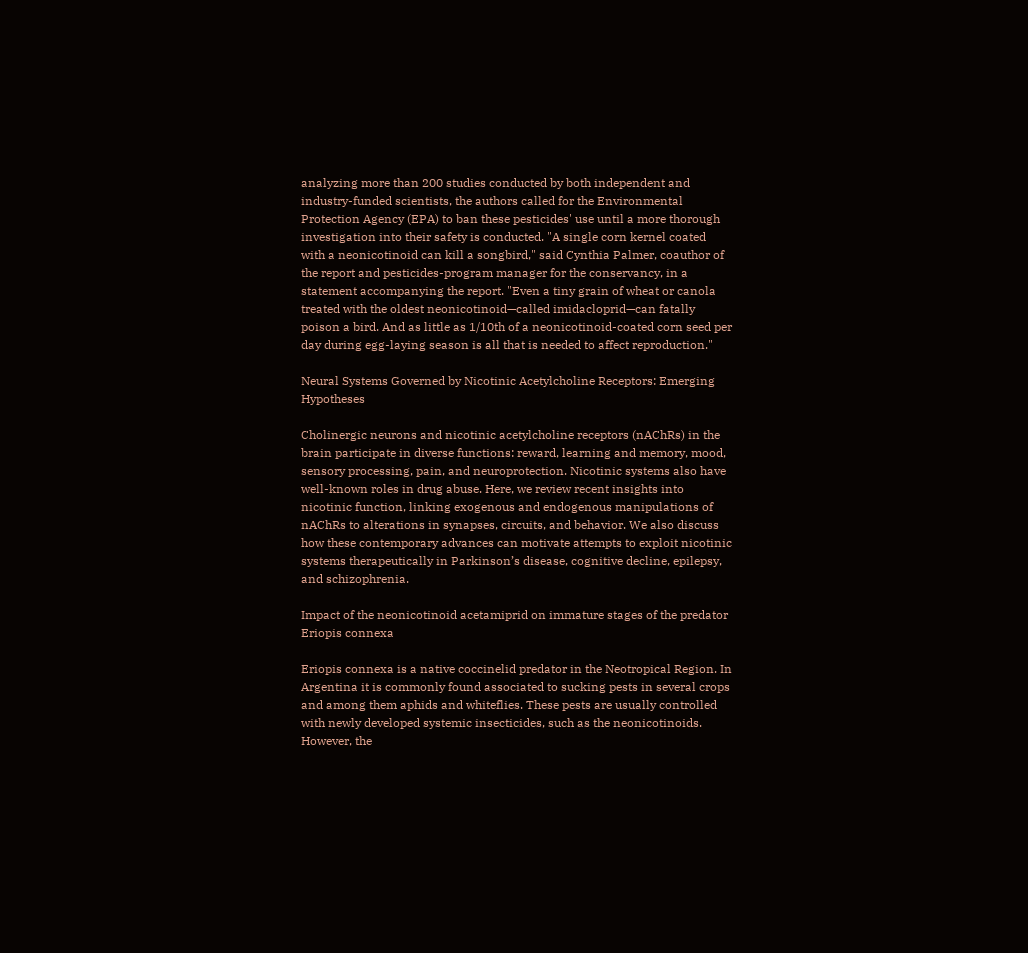analyzing more than 200 studies conducted by both independent and industry-funded scientists, the authors called for the Environmental Protection Agency (EPA) to ban these pesticides' use until a more thorough investigation into their safety is conducted. "A single corn kernel coated with a neonicotinoid can kill a songbird," said Cynthia Palmer, coauthor of the report and pesticides-program manager for the conservancy, in a statement accompanying the report. "Even a tiny grain of wheat or canola treated with the oldest neonicotinoid—called imidacloprid—can fatally poison a bird. And as little as 1/10th of a neonicotinoid-coated corn seed per day during egg-laying season is all that is needed to affect reproduction."

Neural Systems Governed by Nicotinic Acetylcholine Receptors: Emerging Hypotheses

Cholinergic neurons and nicotinic acetylcholine receptors (nAChRs) in the brain participate in diverse functions: reward, learning and memory, mood, sensory processing, pain, and neuroprotection. Nicotinic systems also have well-known roles in drug abuse. Here, we review recent insights into nicotinic function, linking exogenous and endogenous manipulations of nAChRs to alterations in synapses, circuits, and behavior. We also discuss how these contemporary advances can motivate attempts to exploit nicotinic systems therapeutically in Parkinson’s disease, cognitive decline, epilepsy, and schizophrenia.

Impact of the neonicotinoid acetamiprid on immature stages of the predator Eriopis connexa

Eriopis connexa is a native coccinelid predator in the Neotropical Region. In Argentina it is commonly found associated to sucking pests in several crops and among them aphids and whiteflies. These pests are usually controlled with newly developed systemic insecticides, such as the neonicotinoids. However, the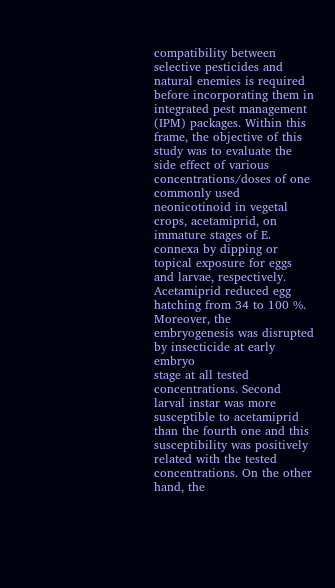compatibility between selective pesticides and natural enemies is required before incorporating them in integrated pest management (IPM) packages. Within this frame, the objective of this study was to evaluate the side effect of various concentrations/doses of one commonly used neonicotinoid in vegetal crops, acetamiprid, on immature stages of E. connexa by dipping or topical exposure for eggs and larvae, respectively. Acetamiprid reduced egg hatching from 34 to 100 %. Moreover, the embryogenesis was disrupted by insecticide at early embryo
stage at all tested concentrations. Second larval instar was more susceptible to acetamiprid than the fourth one and this susceptibility was positively related with the tested concentrations. On the other hand, the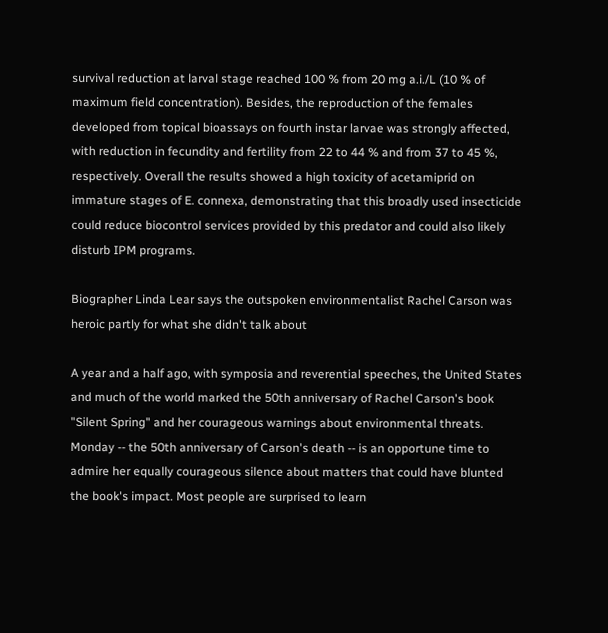survival reduction at larval stage reached 100 % from 20 mg a.i./L (10 % of maximum field concentration). Besides, the reproduction of the females developed from topical bioassays on fourth instar larvae was strongly affected, with reduction in fecundity and fertility from 22 to 44 % and from 37 to 45 %, respectively. Overall the results showed a high toxicity of acetamiprid on immature stages of E. connexa, demonstrating that this broadly used insecticide could reduce biocontrol services provided by this predator and could also likely disturb IPM programs.

Biographer Linda Lear says the outspoken environmentalist Rachel Carson was heroic partly for what she didn't talk about

A year and a half ago, with symposia and reverential speeches, the United States and much of the world marked the 50th anniversary of Rachel Carson's book "Silent Spring" and her courageous warnings about environmental threats. Monday -- the 50th anniversary of Carson's death -- is an opportune time to admire her equally courageous silence about matters that could have blunted the book's impact. Most people are surprised to learn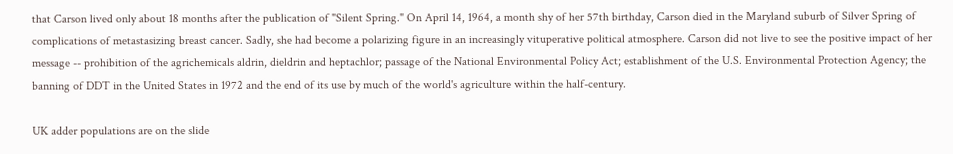that Carson lived only about 18 months after the publication of "Silent Spring." On April 14, 1964, a month shy of her 57th birthday, Carson died in the Maryland suburb of Silver Spring of complications of metastasizing breast cancer. Sadly, she had become a polarizing figure in an increasingly vituperative political atmosphere. Carson did not live to see the positive impact of her message -- prohibition of the agrichemicals aldrin, dieldrin and heptachlor; passage of the National Environmental Policy Act; establishment of the U.S. Environmental Protection Agency; the banning of DDT in the United States in 1972 and the end of its use by much of the world's agriculture within the half-century.

UK adder populations are on the slide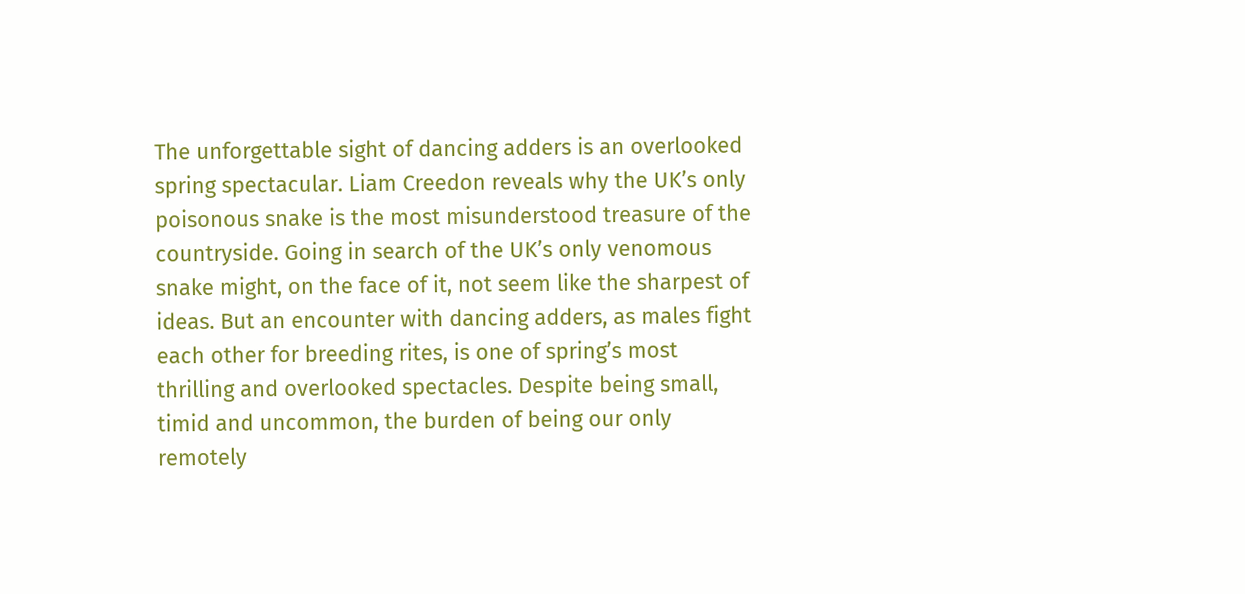The unforgettable sight of dancing adders is an overlooked spring spectacular. Liam Creedon reveals why the UK’s only poisonous snake is the most misunderstood treasure of the countryside. Going in search of the UK’s only venomous snake might, on the face of it, not seem like the sharpest of ideas. But an encounter with dancing adders, as males fight each other for breeding rites, is one of spring’s most thrilling and overlooked spectacles. Despite being small, timid and uncommon, the burden of being our only remotely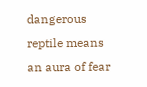dangerous reptile means an aura of fear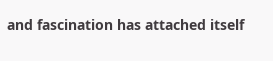and fascination has attached itself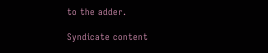to the adder.

Syndicate content